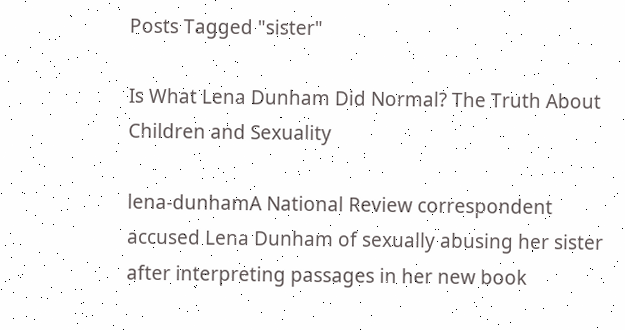Posts Tagged "sister"

Is What Lena Dunham Did Normal? The Truth About Children and Sexuality

lena-dunhamA National Review correspondent accused Lena Dunham of sexually abusing her sister after interpreting passages in her new book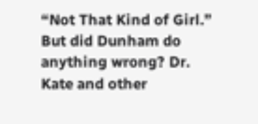“Not That Kind of Girl.” But did Dunham do anything wrong? Dr. Kate and other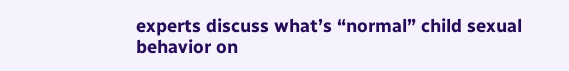experts discuss what’s “normal” child sexual behavior on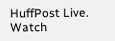HuffPost Live. Watch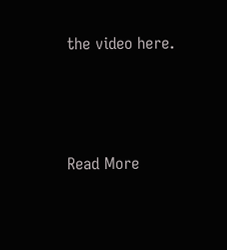the video here.




Read More